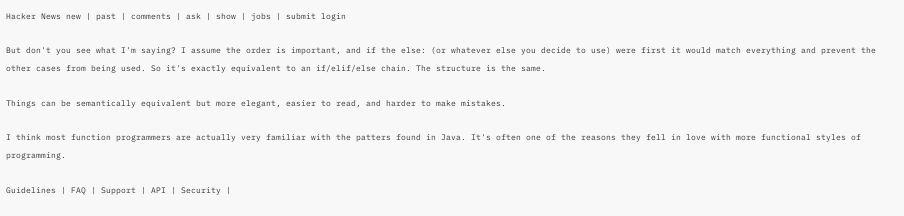Hacker News new | past | comments | ask | show | jobs | submit login

But don't you see what I'm saying? I assume the order is important, and if the else: (or whatever else you decide to use) were first it would match everything and prevent the other cases from being used. So it's exactly equivalent to an if/elif/else chain. The structure is the same.

Things can be semantically equivalent but more elegant, easier to read, and harder to make mistakes.

I think most function programmers are actually very familiar with the patters found in Java. It's often one of the reasons they fell in love with more functional styles of programming.

Guidelines | FAQ | Support | API | Security |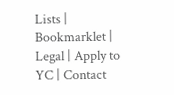Lists | Bookmarklet | Legal | Apply to YC | Contact